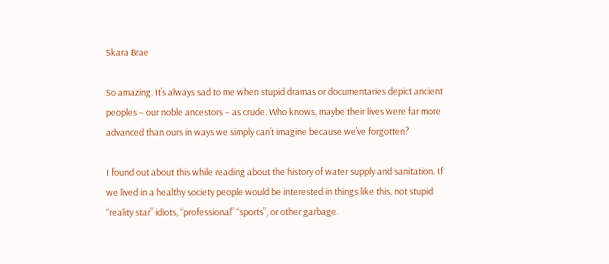Skara Brae

So amazing. It’s always sad to me when stupid dramas or documentaries depict ancient peoples – our noble ancestors – as crude. Who knows, maybe their lives were far more advanced than ours in ways we simply can’t imagine because we’ve forgotten?

I found out about this while reading about the history of water supply and sanitation. If we lived in a healthy society people would be interested in things like this, not stupid “reality star” idiots, “professional” “sports”, or other garbage.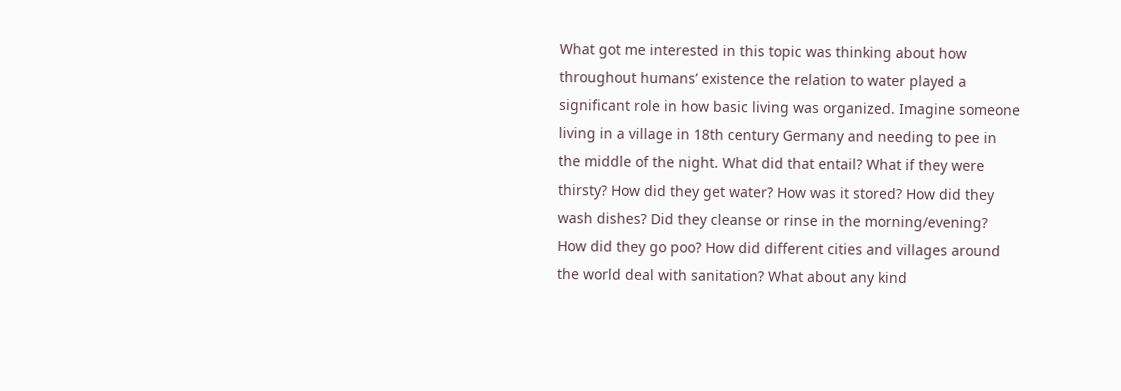What got me interested in this topic was thinking about how throughout humans’ existence the relation to water played a significant role in how basic living was organized. Imagine someone living in a village in 18th century Germany and needing to pee in the middle of the night. What did that entail? What if they were thirsty? How did they get water? How was it stored? How did they wash dishes? Did they cleanse or rinse in the morning/evening? How did they go poo? How did different cities and villages around the world deal with sanitation? What about any kind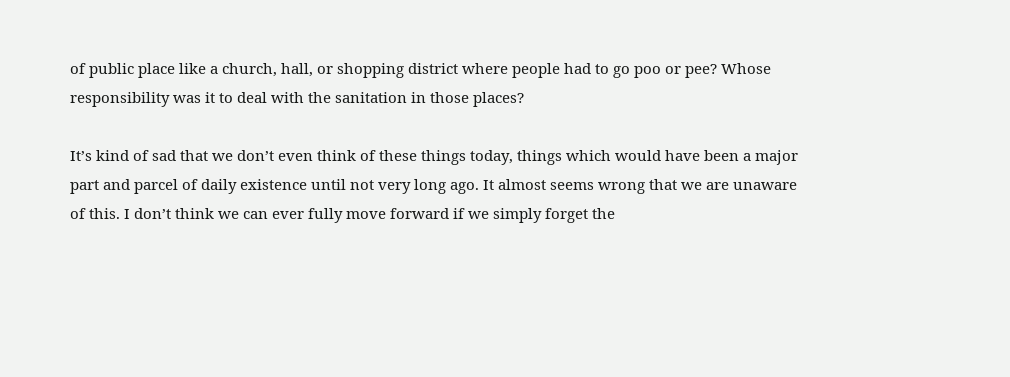of public place like a church, hall, or shopping district where people had to go poo or pee? Whose responsibility was it to deal with the sanitation in those places?

It’s kind of sad that we don’t even think of these things today, things which would have been a major part and parcel of daily existence until not very long ago. It almost seems wrong that we are unaware of this. I don’t think we can ever fully move forward if we simply forget the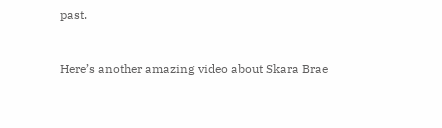past.


Here’s another amazing video about Skara Brae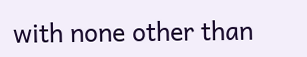with none other than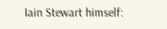Iain Stewart himself: